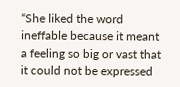“She liked the word ineffable because it meant a feeling so big or vast that it could not be expressed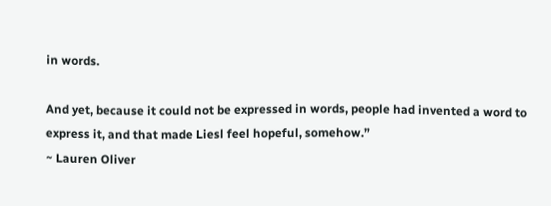in words.

And yet, because it could not be expressed in words, people had invented a word to express it, and that made Liesl feel hopeful, somehow.”
~ Lauren Oliver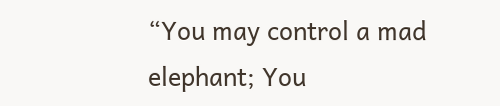“You may control a mad elephant; You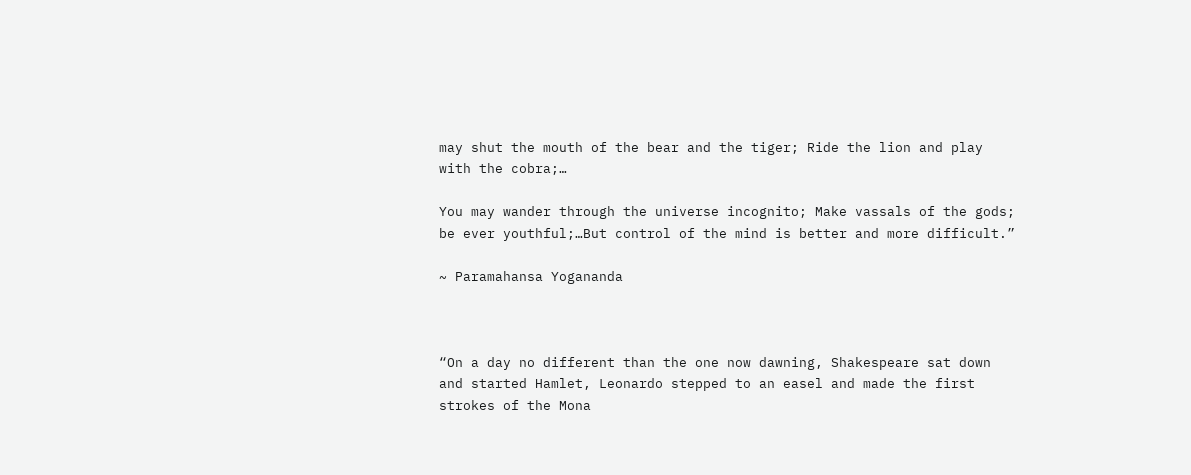may shut the mouth of the bear and the tiger; Ride the lion and play with the cobra;…

You may wander through the universe incognito; Make vassals of the gods; be ever youthful;…But control of the mind is better and more difficult.”

~ Paramahansa Yogananda



“On a day no different than the one now dawning, Shakespeare sat down and started Hamlet, Leonardo stepped to an easel and made the first strokes of the Mona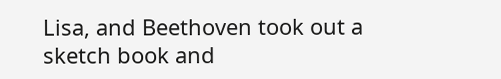Lisa, and Beethoven took out a sketch book and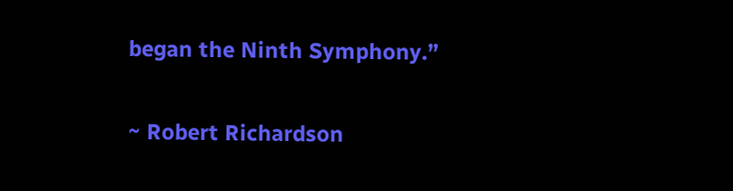began the Ninth Symphony.”

~ Robert Richardson